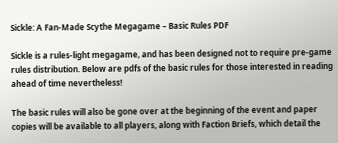Sickle: A Fan-Made Scythe Megagame – Basic Rules PDF

Sickle is a rules-light megagame, and has been designed not to require pre-game rules distribution. Below are pdfs of the basic rules for those interested in reading ahead of time nevertheless!

The basic rules will also be gone over at the beginning of the event and paper copies will be available to all players, along with Faction Briefs, which detail the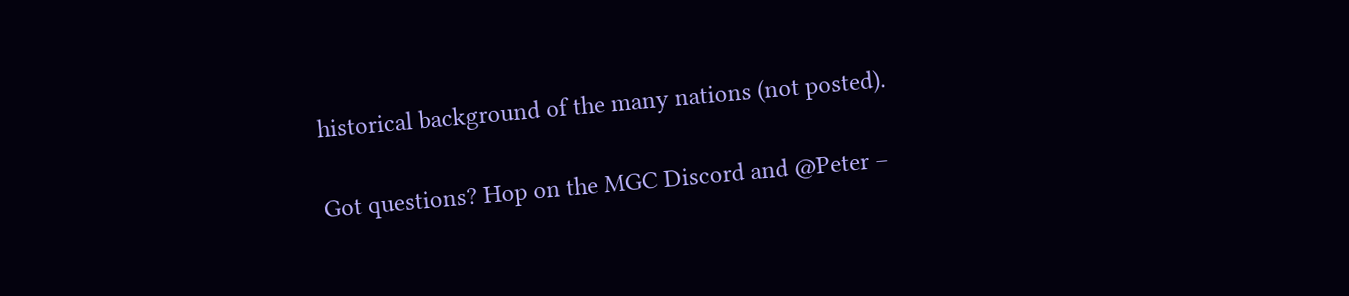historical background of the many nations (not posted).

Got questions? Hop on the MGC Discord and @Peter –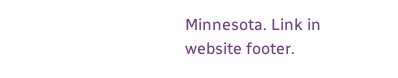Minnesota. Link in website footer.